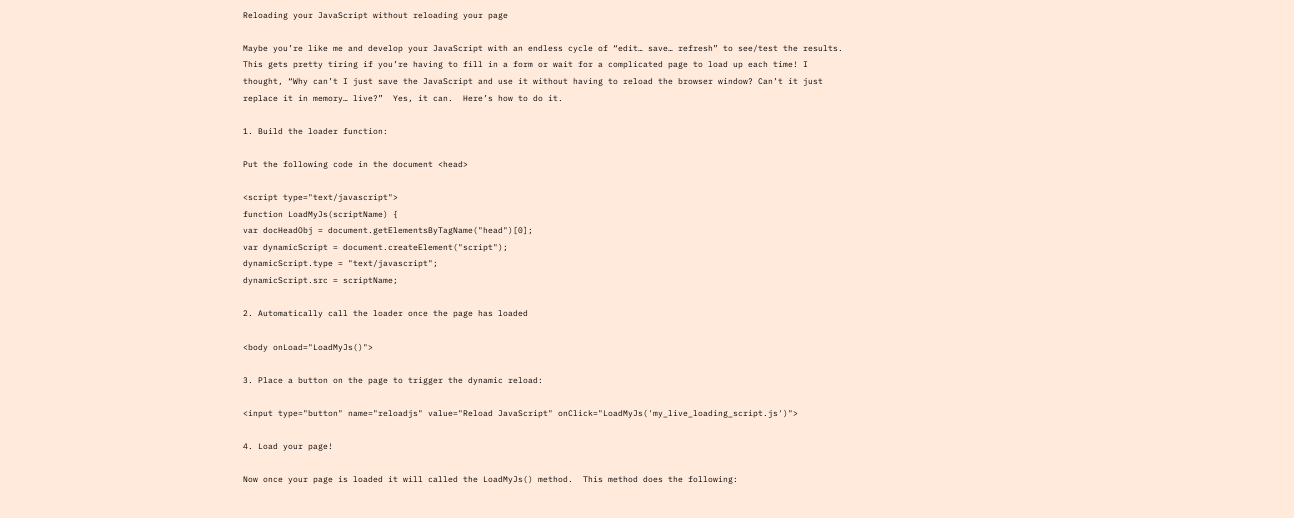Reloading your JavaScript without reloading your page

Maybe you’re like me and develop your JavaScript with an endless cycle of “edit… save… refresh” to see/test the results. This gets pretty tiring if you’re having to fill in a form or wait for a complicated page to load up each time! I thought, “Why can’t I just save the JavaScript and use it without having to reload the browser window? Can’t it just replace it in memory… live?”  Yes, it can.  Here’s how to do it.

1. Build the loader function:

Put the following code in the document <head>

<script type="text/javascript">
function LoadMyJs(scriptName) {
var docHeadObj = document.getElementsByTagName("head")[0];
var dynamicScript = document.createElement("script");
dynamicScript.type = "text/javascript";
dynamicScript.src = scriptName;

2. Automatically call the loader once the page has loaded

<body onLoad="LoadMyJs()">

3. Place a button on the page to trigger the dynamic reload:

<input type="button" name="reloadjs" value="Reload JavaScript" onClick="LoadMyJs('my_live_loading_script.js')">

4. Load your page!

Now once your page is loaded it will called the LoadMyJs() method.  This method does the following: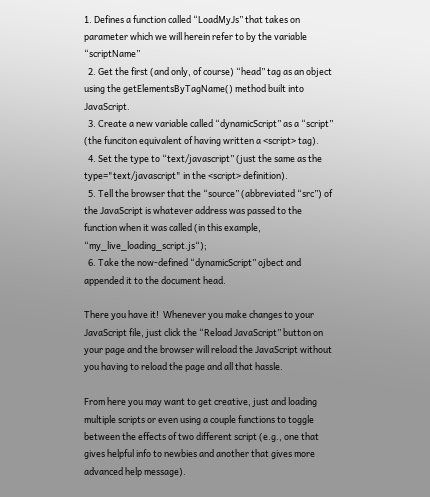1. Defines a function called “LoadMyJs” that takes on parameter which we will herein refer to by the variable “scriptName”
  2. Get the first (and only, of course) “head” tag as an object using the getElementsByTagName() method built into JavaScript.
  3. Create a new variable called “dynamicScript” as a “script” (the funciton equivalent of having written a <script> tag).
  4. Set the type to “text/javascript” (just the same as the type="text/javascript" in the <script> definition).
  5. Tell the browser that the “source” (abbreviated “src”) of the JavaScript is whatever address was passed to the function when it was called (in this example, “my_live_loading_script.js“);
  6. Take the now-defined “dynamicScript” ojbect and appended it to the document head.

There you have it!  Whenever you make changes to your JavaScript file, just click the “Reload JavaScript” button on your page and the browser will reload the JavaScript without you having to reload the page and all that hassle.

From here you may want to get creative, just and loading multiple scripts or even using a couple functions to toggle between the effects of two different script (e.g., one that gives helpful info to newbies and another that gives more advanced help message).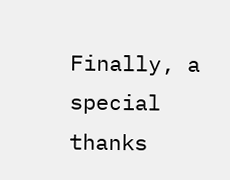Finally, a special thanks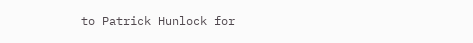to Patrick Hunlock for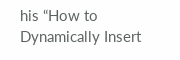his “How to Dynamically Insert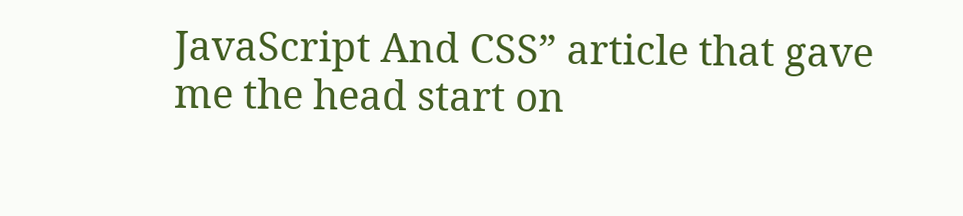JavaScript And CSS” article that gave me the head start on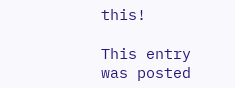this!

This entry was posted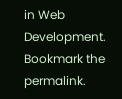in Web Development. Bookmark the permalink.